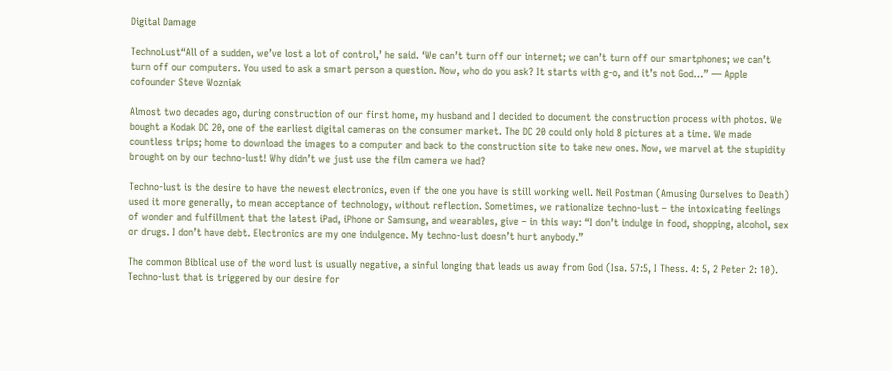Digital Damage

TechnoLust“All of a sudden, we’ve lost a lot of control,’ he said. ‘We can’t turn off our internet; we can’t turn off our smartphones; we can’t turn off our computers. You used to ask a smart person a question. Now, who do you ask? It starts with g-o, and it’s not God…” ― Apple cofounder Steve Wozniak

Almost two decades ago, during construction of our first home, my husband and I decided to document the construction process with photos. We bought a Kodak DC 20, one of the earliest digital cameras on the consumer market. The DC 20 could only hold 8 pictures at a time. We made countless trips; home to download the images to a computer and back to the construction site to take new ones. Now, we marvel at the stupidity brought on by our techno-lust! Why didn’t we just use the film camera we had?

Techno-lust is the desire to have the newest electronics, even if the one you have is still working well. Neil Postman (Amusing Ourselves to Death) used it more generally, to mean acceptance of technology, without reflection. Sometimes, we rationalize techno-lust – the intoxicating feelings of wonder and fulfillment that the latest iPad, iPhone or Samsung, and wearables, give – in this way: “I don’t indulge in food, shopping, alcohol, sex or drugs. I don’t have debt. Electronics are my one indulgence. My techno-lust doesn’t hurt anybody.”

The common Biblical use of the word lust is usually negative, a sinful longing that leads us away from God (Isa. 57:5, I Thess. 4: 5, 2 Peter 2: 10). Techno-lust that is triggered by our desire for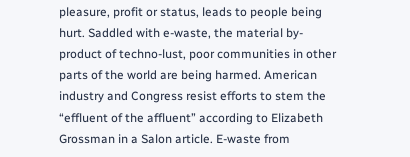pleasure, profit or status, leads to people being hurt. Saddled with e-waste, the material by-product of techno-lust, poor communities in other parts of the world are being harmed. American industry and Congress resist efforts to stem the “effluent of the affluent” according to Elizabeth Grossman in a Salon article. E-waste from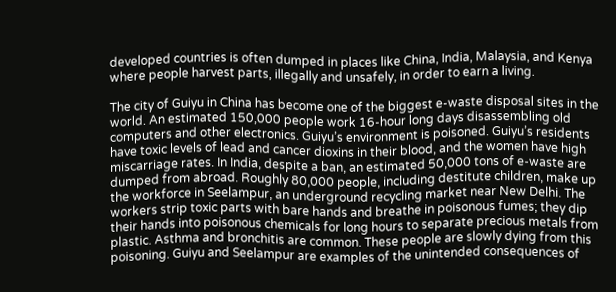developed countries is often dumped in places like China, India, Malaysia, and Kenya where people harvest parts, illegally and unsafely, in order to earn a living.

The city of Guiyu in China has become one of the biggest e-waste disposal sites in the world. An estimated 150,000 people work 16-hour long days disassembling old computers and other electronics. Guiyu’s environment is poisoned. Guiyu’s residents have toxic levels of lead and cancer dioxins in their blood, and the women have high miscarriage rates. In India, despite a ban, an estimated 50,000 tons of e-waste are dumped from abroad. Roughly 80,000 people, including destitute children, make up the workforce in Seelampur, an underground recycling market near New Delhi. The workers strip toxic parts with bare hands and breathe in poisonous fumes; they dip their hands into poisonous chemicals for long hours to separate precious metals from plastic. Asthma and bronchitis are common. These people are slowly dying from this poisoning. Guiyu and Seelampur are examples of the unintended consequences of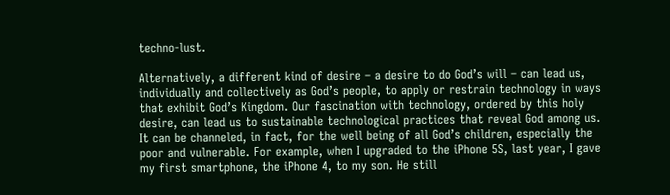techno-lust.

Alternatively, a different kind of desire – a desire to do God’s will – can lead us, individually and collectively as God’s people, to apply or restrain technology in ways that exhibit God’s Kingdom. Our fascination with technology, ordered by this holy desire, can lead us to sustainable technological practices that reveal God among us. It can be channeled, in fact, for the well being of all God’s children, especially the poor and vulnerable. For example, when I upgraded to the iPhone 5S, last year, I gave my first smartphone, the iPhone 4, to my son. He still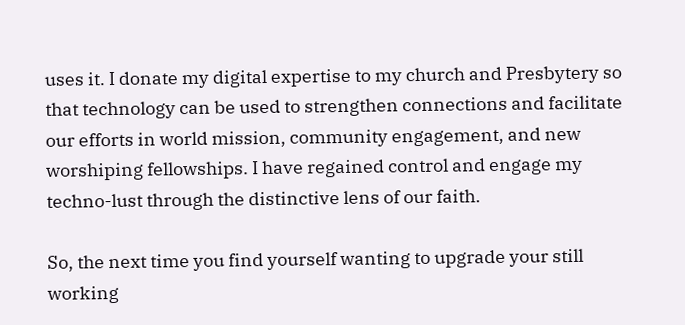uses it. I donate my digital expertise to my church and Presbytery so that technology can be used to strengthen connections and facilitate our efforts in world mission, community engagement, and new worshiping fellowships. I have regained control and engage my techno-lust through the distinctive lens of our faith.

So, the next time you find yourself wanting to upgrade your still working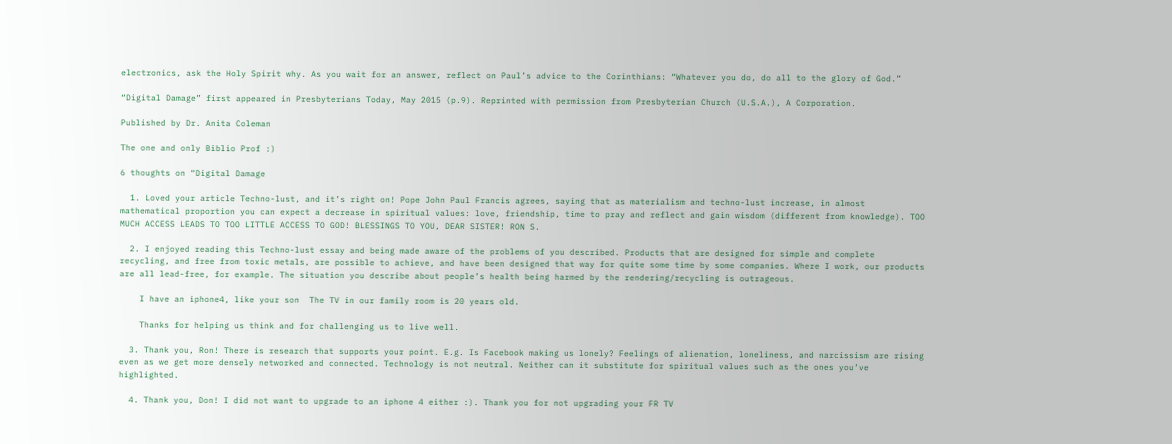electronics, ask the Holy Spirit why. As you wait for an answer, reflect on Paul’s advice to the Corinthians: “Whatever you do, do all to the glory of God.”

“Digital Damage” first appeared in Presbyterians Today, May 2015 (p.9). Reprinted with permission from Presbyterian Church (U.S.A.), A Corporation.

Published by Dr. Anita Coleman

The one and only Biblio Prof :)

6 thoughts on “Digital Damage

  1. Loved your article Techno-lust, and it’s right on! Pope John Paul Francis agrees, saying that as materialism and techno-lust increase, in almost mathematical proportion you can expect a decrease in spiritual values: love, friendship, time to pray and reflect and gain wisdom (different from knowledge). TOO MUCH ACCESS LEADS TO TOO LITTLE ACCESS TO GOD! BLESSINGS TO YOU, DEAR SISTER! RON S.

  2. I enjoyed reading this Techno-lust essay and being made aware of the problems of you described. Products that are designed for simple and complete recycling, and free from toxic metals, are possible to achieve, and have been designed that way for quite some time by some companies. Where I work, our products are all lead-free, for example. The situation you describe about people’s health being harmed by the rendering/recycling is outrageous.

    I have an iphone4, like your son  The TV in our family room is 20 years old.

    Thanks for helping us think and for challenging us to live well.

  3. Thank you, Ron! There is research that supports your point. E.g. Is Facebook making us lonely? Feelings of alienation, loneliness, and narcissism are rising even as we get more densely networked and connected. Technology is not neutral. Neither can it substitute for spiritual values such as the ones you’ve highlighted.

  4. Thank you, Don! I did not want to upgrade to an iphone 4 either :). Thank you for not upgrading your FR TV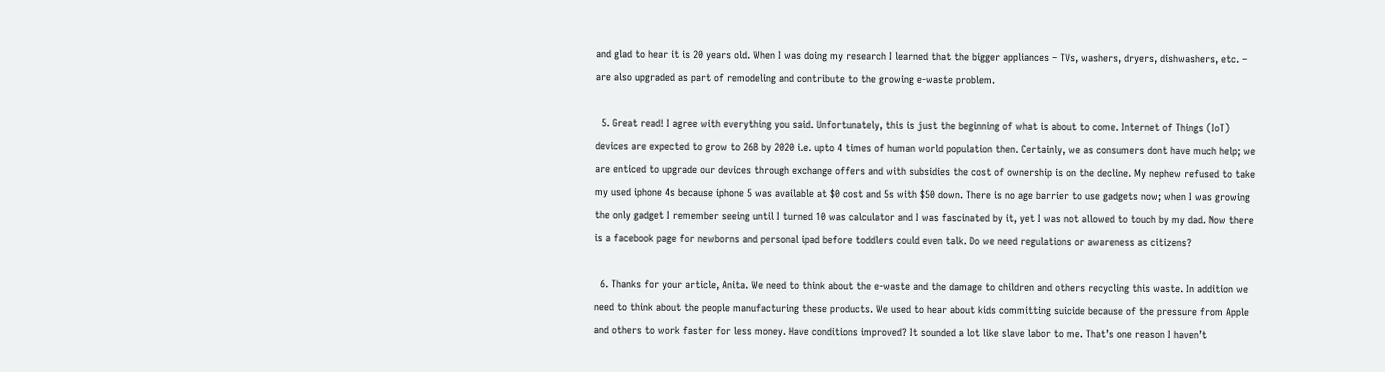and glad to hear it is 20 years old. When I was doing my research I learned that the bigger appliances – TVs, washers, dryers, dishwashers, etc. – are also upgraded as part of remodeling and contribute to the growing e-waste problem.

  5. Great read! I agree with everything you said. Unfortunately, this is just the beginning of what is about to come. Internet of Things (IoT) devices are expected to grow to 26B by 2020 i.e. upto 4 times of human world population then. Certainly, we as consumers dont have much help; we are enticed to upgrade our devices through exchange offers and with subsidies the cost of ownership is on the decline. My nephew refused to take my used iphone 4s because iphone 5 was available at $0 cost and 5s with $50 down. There is no age barrier to use gadgets now; when I was growing the only gadget I remember seeing until I turned 10 was calculator and I was fascinated by it, yet I was not allowed to touch by my dad. Now there is a facebook page for newborns and personal ipad before toddlers could even talk. Do we need regulations or awareness as citizens?

  6. Thanks for your article, Anita. We need to think about the e-waste and the damage to children and others recycling this waste. In addition we need to think about the people manufacturing these products. We used to hear about kids committing suicide because of the pressure from Apple and others to work faster for less money. Have conditions improved? It sounded a lot like slave labor to me. That’s one reason I haven’t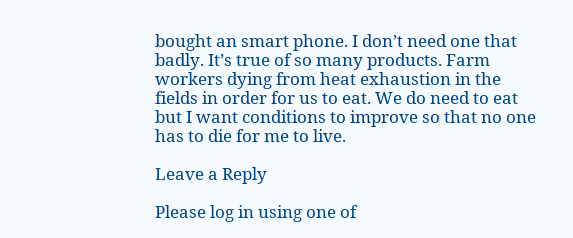bought an smart phone. I don’t need one that badly. It’s true of so many products. Farm workers dying from heat exhaustion in the fields in order for us to eat. We do need to eat but I want conditions to improve so that no one has to die for me to live.

Leave a Reply

Please log in using one of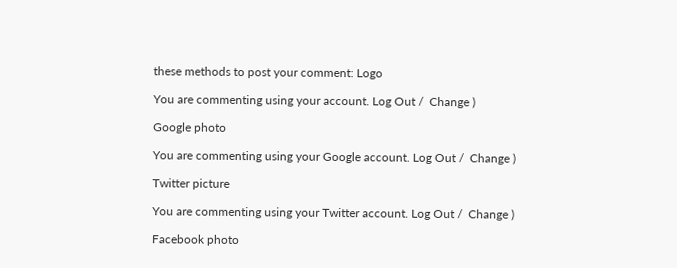these methods to post your comment: Logo

You are commenting using your account. Log Out /  Change )

Google photo

You are commenting using your Google account. Log Out /  Change )

Twitter picture

You are commenting using your Twitter account. Log Out /  Change )

Facebook photo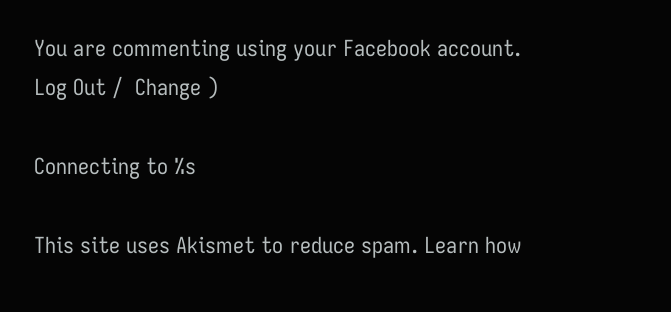You are commenting using your Facebook account. Log Out /  Change )

Connecting to %s

This site uses Akismet to reduce spam. Learn how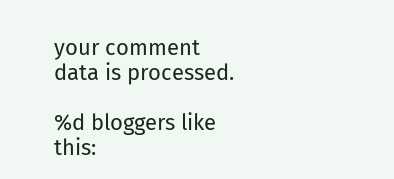your comment data is processed.

%d bloggers like this: